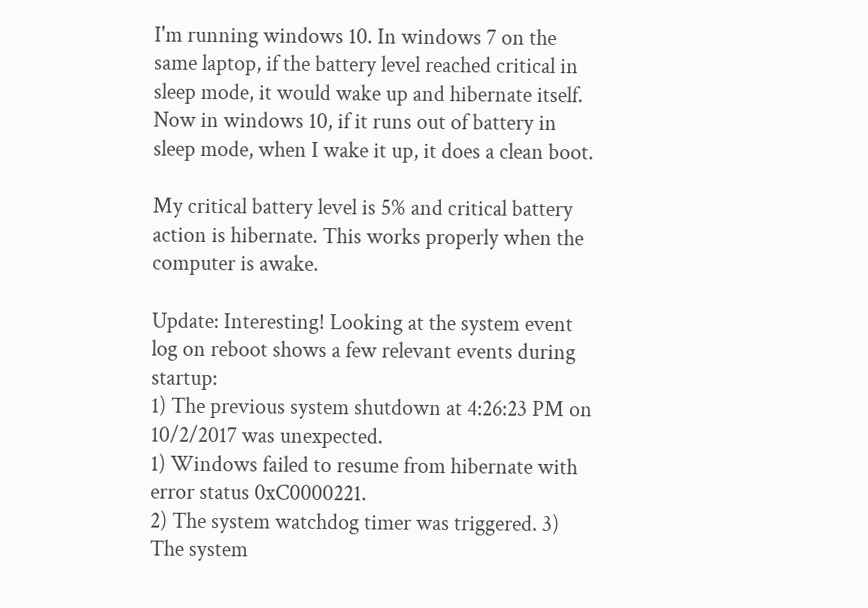I'm running windows 10. In windows 7 on the same laptop, if the battery level reached critical in sleep mode, it would wake up and hibernate itself. Now in windows 10, if it runs out of battery in sleep mode, when I wake it up, it does a clean boot.

My critical battery level is 5% and critical battery action is hibernate. This works properly when the computer is awake.

Update: Interesting! Looking at the system event log on reboot shows a few relevant events during startup:
1) The previous system shutdown at 4:26:23 PM on 10/2/2017 was unexpected.
1) Windows failed to resume from hibernate with error status 0xC0000221.
2) The system watchdog timer was triggered. 3) The system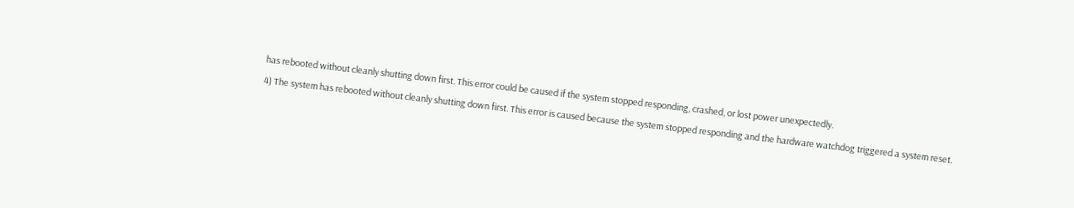has rebooted without cleanly shutting down first. This error could be caused if the system stopped responding, crashed, or lost power unexpectedly.
4) The system has rebooted without cleanly shutting down first. This error is caused because the system stopped responding and the hardware watchdog triggered a system reset.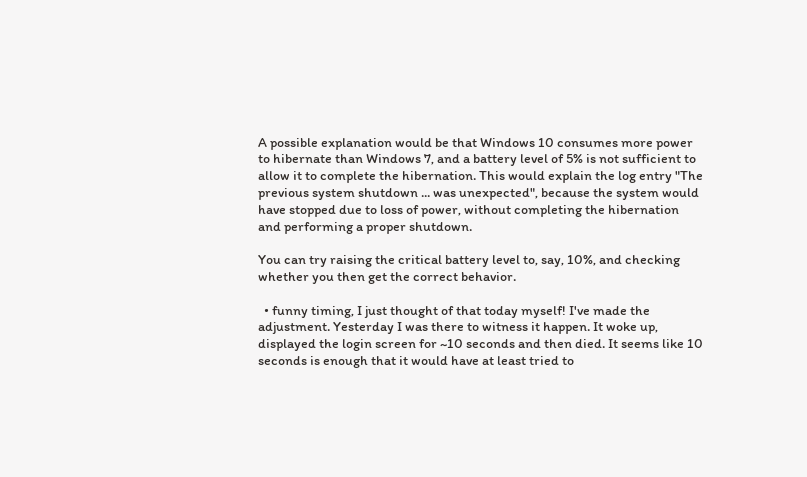A possible explanation would be that Windows 10 consumes more power to hibernate than Windows 7, and a battery level of 5% is not sufficient to allow it to complete the hibernation. This would explain the log entry "The previous system shutdown ... was unexpected", because the system would have stopped due to loss of power, without completing the hibernation and performing a proper shutdown.

You can try raising the critical battery level to, say, 10%, and checking whether you then get the correct behavior.

  • funny timing, I just thought of that today myself! I've made the adjustment. Yesterday I was there to witness it happen. It woke up, displayed the login screen for ~10 seconds and then died. It seems like 10 seconds is enough that it would have at least tried to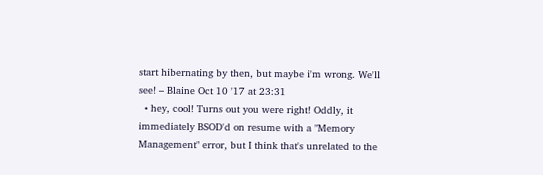start hibernating by then, but maybe i'm wrong. We'll see! – Blaine Oct 10 '17 at 23:31
  • hey, cool! Turns out you were right! Oddly, it immediately BSOD'd on resume with a "Memory Management" error, but I think that's unrelated to the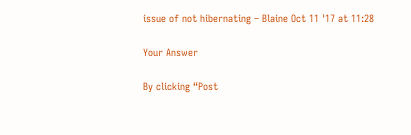issue of not hibernating – Blaine Oct 11 '17 at 11:28

Your Answer

By clicking “Post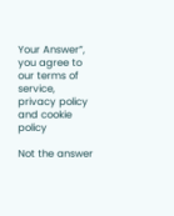Your Answer”, you agree to our terms of service, privacy policy and cookie policy

Not the answer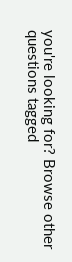you're looking for? Browse other questions tagged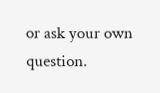or ask your own question.